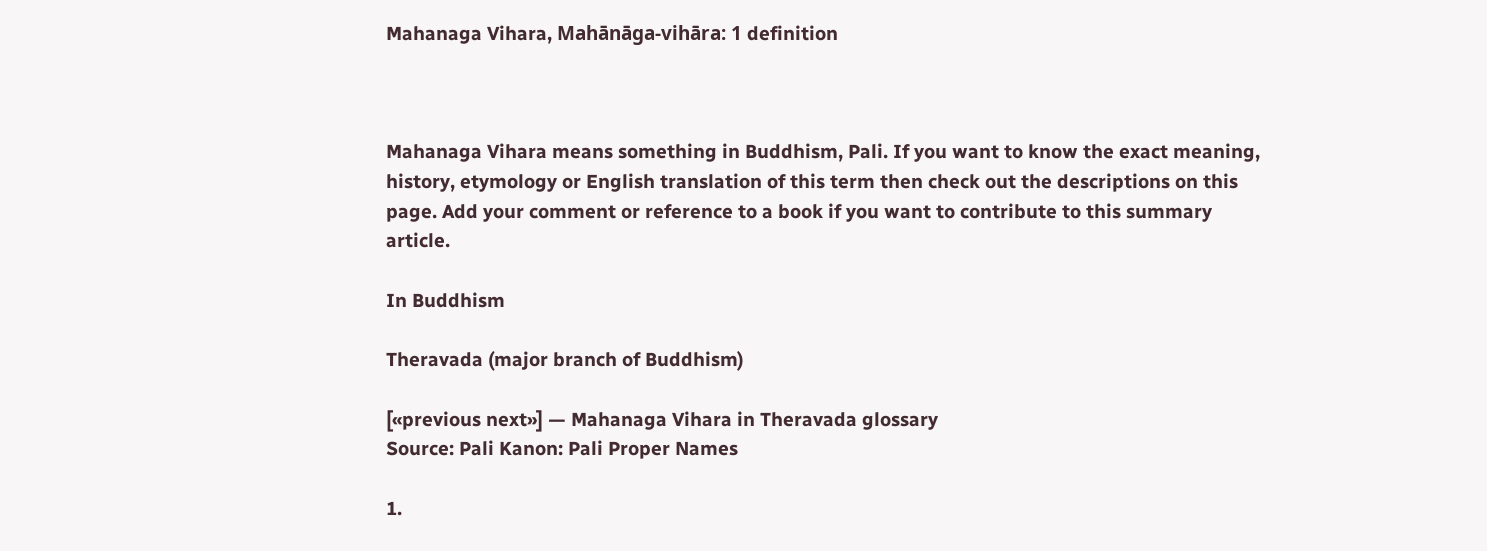Mahanaga Vihara, Mahānāga-vihāra: 1 definition



Mahanaga Vihara means something in Buddhism, Pali. If you want to know the exact meaning, history, etymology or English translation of this term then check out the descriptions on this page. Add your comment or reference to a book if you want to contribute to this summary article.

In Buddhism

Theravada (major branch of Buddhism)

[«previous next»] — Mahanaga Vihara in Theravada glossary
Source: Pali Kanon: Pali Proper Names

1.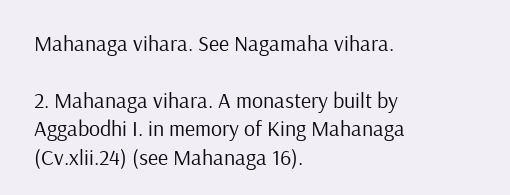Mahanaga vihara. See Nagamaha vihara.

2. Mahanaga vihara. A monastery built by Aggabodhi I. in memory of King Mahanaga (Cv.xlii.24) (see Mahanaga 16).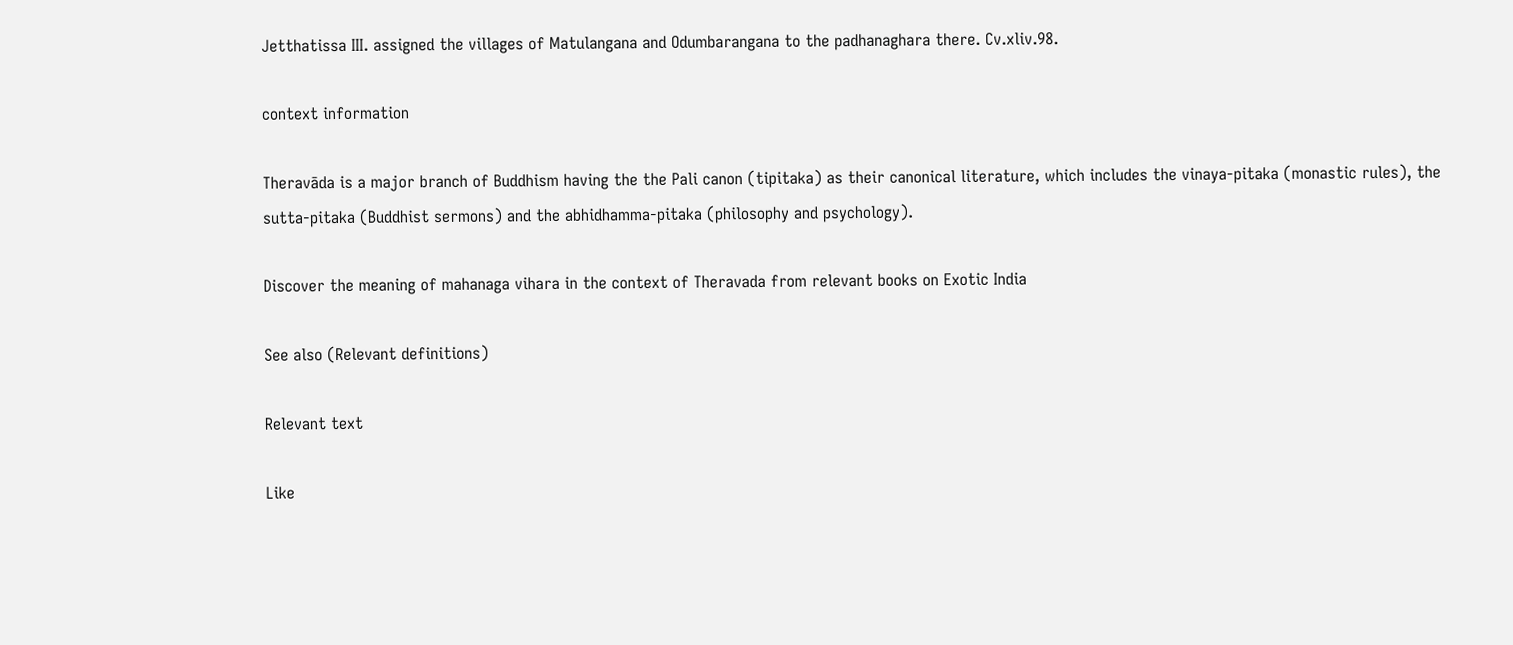Jetthatissa III. assigned the villages of Matulangana and Odumbarangana to the padhanaghara there. Cv.xliv.98.

context information

Theravāda is a major branch of Buddhism having the the Pali canon (tipitaka) as their canonical literature, which includes the vinaya-pitaka (monastic rules), the sutta-pitaka (Buddhist sermons) and the abhidhamma-pitaka (philosophy and psychology).

Discover the meaning of mahanaga vihara in the context of Theravada from relevant books on Exotic India

See also (Relevant definitions)

Relevant text

Like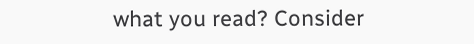what you read? Consider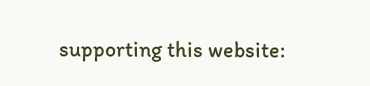supporting this website: